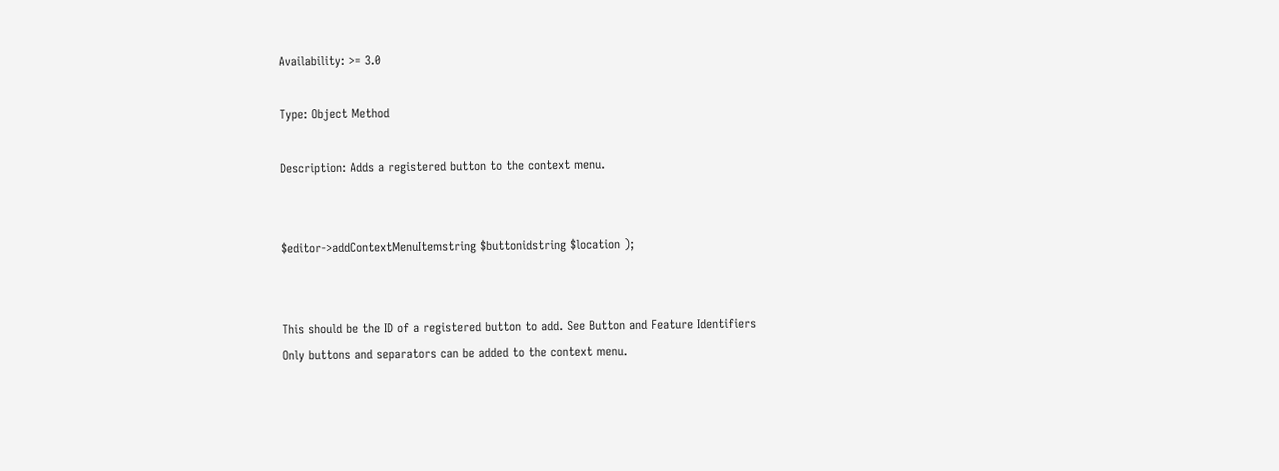Availability: >= 3.0

Type: Object Method

Description: Adds a registered button to the context menu.


$editor->addContextMenuItemstring $buttonidstring $location );


This should be the ID of a registered button to add. See Button and Feature Identifiers
Only buttons and separators can be added to the context menu.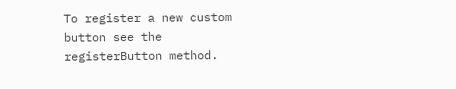To register a new custom button see the registerButton method.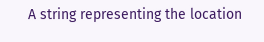A string representing the location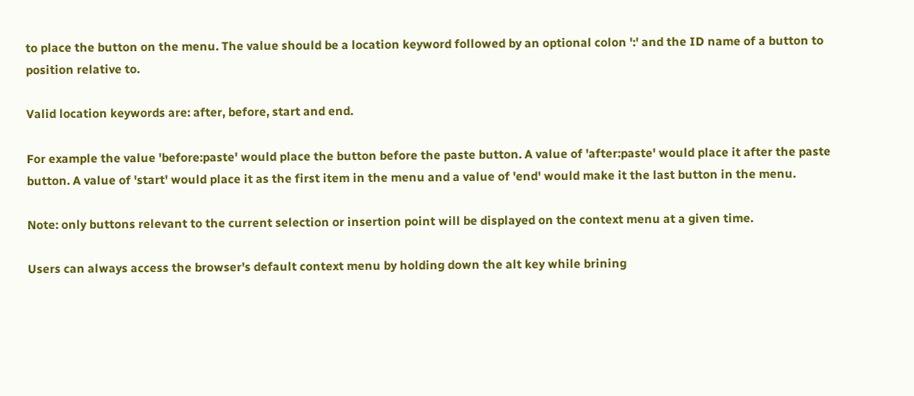to place the button on the menu. The value should be a location keyword followed by an optional colon ':' and the ID name of a button to position relative to.

Valid location keywords are: after, before, start and end.

For example the value 'before:paste' would place the button before the paste button. A value of 'after:paste' would place it after the paste button. A value of 'start' would place it as the first item in the menu and a value of 'end' would make it the last button in the menu.

Note: only buttons relevant to the current selection or insertion point will be displayed on the context menu at a given time.

Users can always access the browser's default context menu by holding down the alt key while brining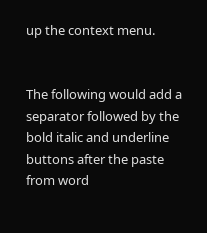up the context menu.


The following would add a separator followed by the bold italic and underline buttons after the paste from word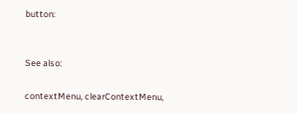button:


See also:

contextMenu, clearContextMenu,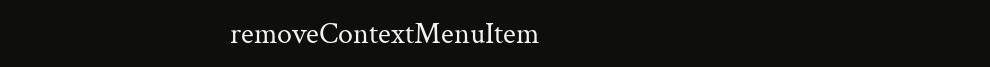removeContextMenuItem